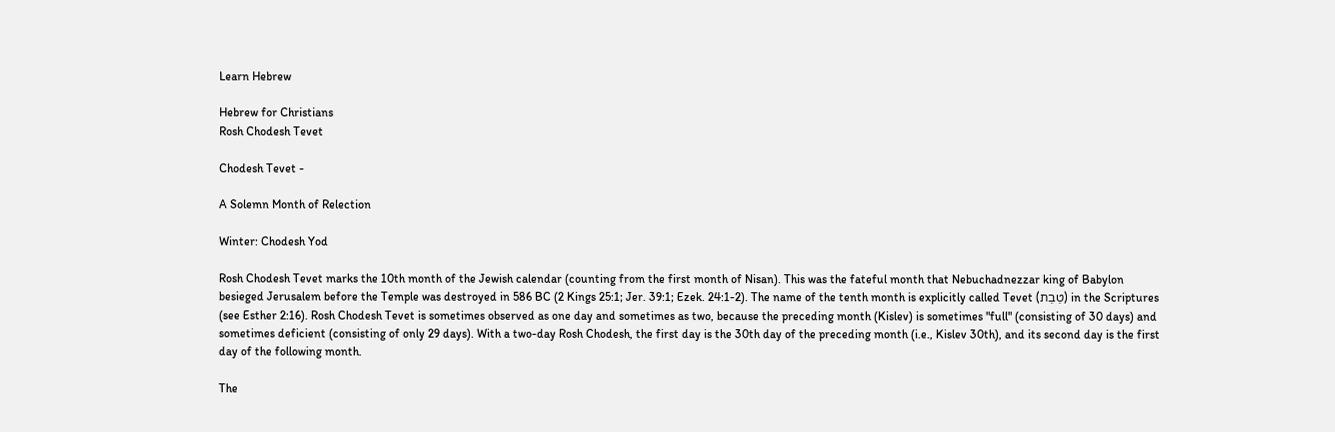Learn Hebrew

Hebrew for Christians
Rosh Chodesh Tevet

Chodesh Tevet -

A Solemn Month of Relection

Winter: Chodesh Yod

Rosh Chodesh Tevet marks the 10th month of the Jewish calendar (counting from the first month of Nisan). This was the fateful month that Nebuchadnezzar king of Babylon besieged Jerusalem before the Temple was destroyed in 586 BC (2 Kings 25:1; Jer. 39:1; Ezek. 24:1-2). The name of the tenth month is explicitly called Tevet (טֵבֵת) in the Scriptures (see Esther 2:16). Rosh Chodesh Tevet is sometimes observed as one day and sometimes as two, because the preceding month (Kislev) is sometimes "full" (consisting of 30 days) and sometimes deficient (consisting of only 29 days). With a two-day Rosh Chodesh, the first day is the 30th day of the preceding month (i.e., Kislev 30th), and its second day is the first day of the following month.

The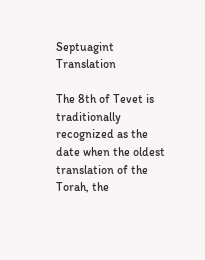Septuagint Translation

The 8th of Tevet is traditionally recognized as the date when the oldest translation of the Torah, the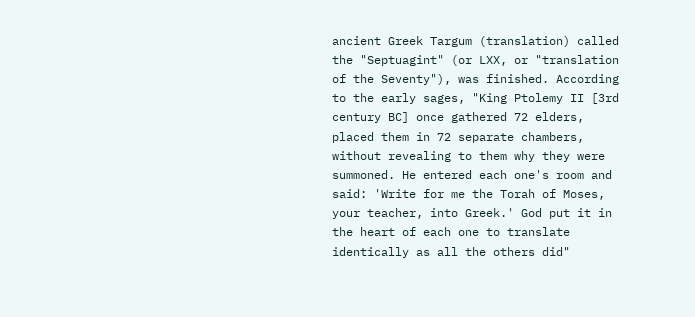ancient Greek Targum (translation) called the "Septuagint" (or LXX, or "translation of the Seventy"), was finished. According to the early sages, "King Ptolemy II [3rd century BC] once gathered 72 elders, placed them in 72 separate chambers, without revealing to them why they were summoned. He entered each one's room and said: 'Write for me the Torah of Moses, your teacher, into Greek.' God put it in the heart of each one to translate identically as all the others did"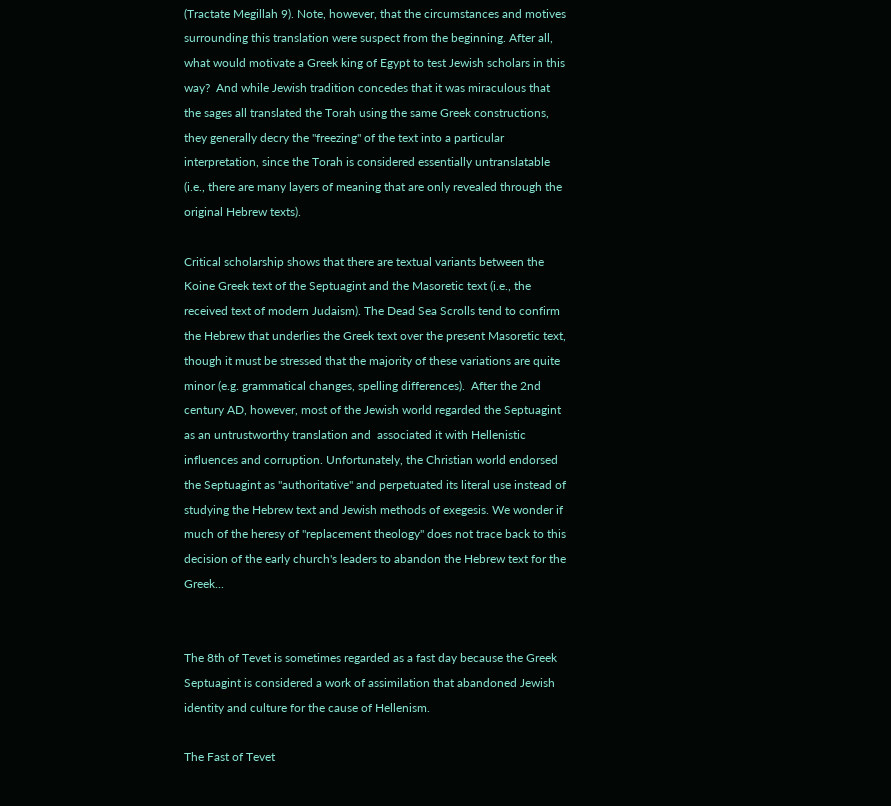(Tractate Megillah 9). Note, however, that the circumstances and motives surrounding this translation were suspect from the beginning. After all, what would motivate a Greek king of Egypt to test Jewish scholars in this way?  And while Jewish tradition concedes that it was miraculous that the sages all translated the Torah using the same Greek constructions, they generally decry the "freezing" of the text into a particular interpretation, since the Torah is considered essentially untranslatable (i.e., there are many layers of meaning that are only revealed through the original Hebrew texts).

Critical scholarship shows that there are textual variants between the Koine Greek text of the Septuagint and the Masoretic text (i.e., the received text of modern Judaism). The Dead Sea Scrolls tend to confirm the Hebrew that underlies the Greek text over the present Masoretic text, though it must be stressed that the majority of these variations are quite minor (e.g. grammatical changes, spelling differences).  After the 2nd century AD, however, most of the Jewish world regarded the Septuagint as an untrustworthy translation and  associated it with Hellenistic influences and corruption. Unfortunately, the Christian world endorsed the Septuagint as "authoritative" and perpetuated its literal use instead of studying the Hebrew text and Jewish methods of exegesis. We wonder if much of the heresy of "replacement theology" does not trace back to this decision of the early church's leaders to abandon the Hebrew text for the Greek...


The 8th of Tevet is sometimes regarded as a fast day because the Greek Septuagint is considered a work of assimilation that abandoned Jewish identity and culture for the cause of Hellenism.

The Fast of Tevet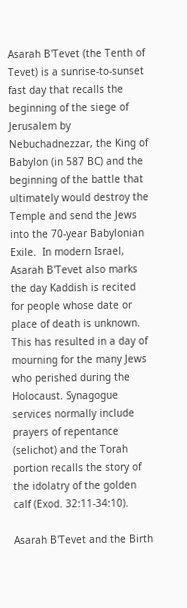Asarah B'Tevet (the Tenth of Tevet) is a sunrise-to-sunset fast day that recalls the beginning of the siege of Jerusalem by Nebuchadnezzar, the King of Babylon (in 587 BC) and the beginning of the battle that ultimately would destroy the Temple and send the Jews into the 70-year Babylonian Exile.  In modern Israel, Asarah B'Tevet also marks the day Kaddish is recited for people whose date or place of death is unknown. This has resulted in a day of mourning for the many Jews who perished during the Holocaust. Synagogue services normally include prayers of repentance (selichot) and the Torah portion recalls the story of the idolatry of the golden calf (Exod. 32:11-34:10).

Asarah B'Tevet and the Birth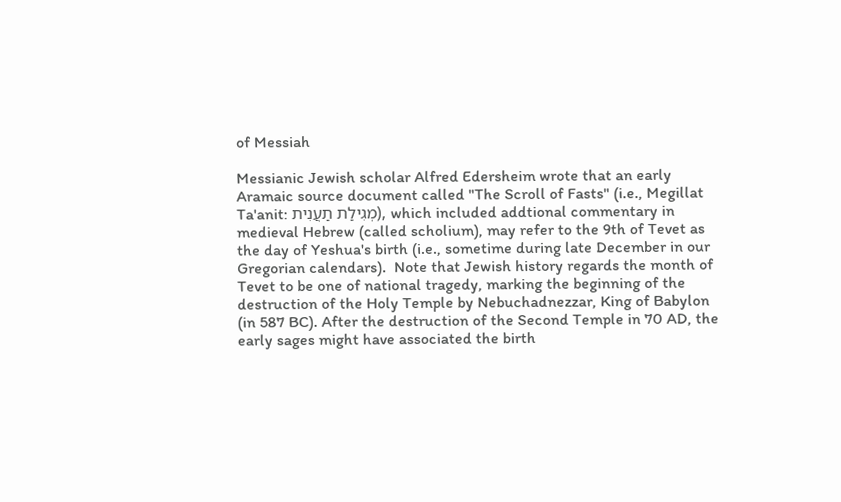of Messiah

Messianic Jewish scholar Alfred Edersheim wrote that an early Aramaic source document called "The Scroll of Fasts" (i.e., Megillat Ta'anit: מְגִילַת תַעֲנִית), which included addtional commentary in medieval Hebrew (called scholium), may refer to the 9th of Tevet as the day of Yeshua's birth (i.e., sometime during late December in our Gregorian calendars).  Note that Jewish history regards the month of Tevet to be one of national tragedy, marking the beginning of the destruction of the Holy Temple by Nebuchadnezzar, King of Babylon (in 587 BC). After the destruction of the Second Temple in 70 AD, the early sages might have associated the birth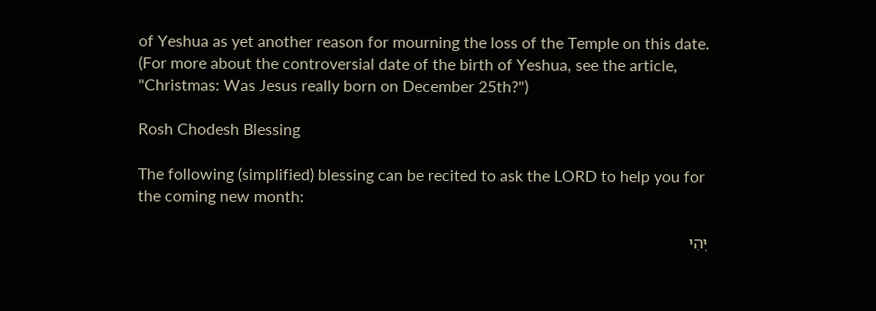of Yeshua as yet another reason for mourning the loss of the Temple on this date. (For more about the controversial date of the birth of Yeshua, see the article, "Christmas: Was Jesus really born on December 25th?")

Rosh Chodesh Blessing

The following (simplified) blessing can be recited to ask the LORD to help you for the coming new month:

יְהִי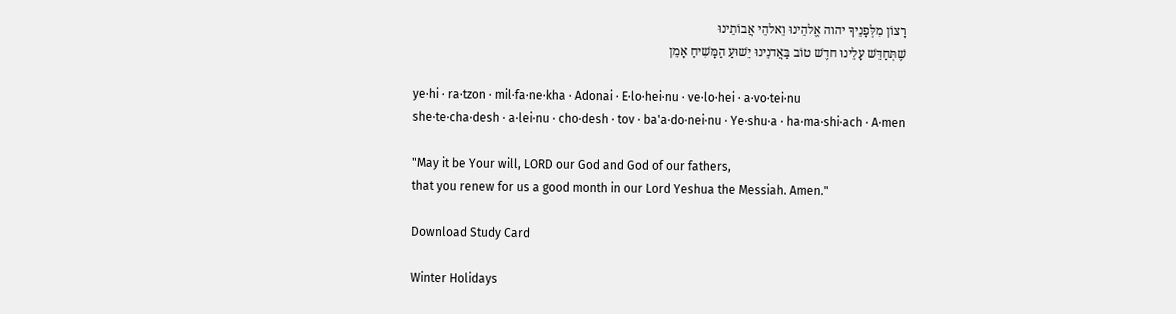רָצוֹן מִלְּפָנֵיךָ יהוה אֱלהֵינוּ וֵאלהֵי אֲבוֹתֵינוּ
שֶׁתְּחַדֵּשׁ עָלֵינוּ חדֶשׁ טוֹב בַּאֲדנֵינוּ יֵשׁוּעַ הַמָּשִׁיחַ אָמֵן

ye·hi · ra·tzon · mil·fa·ne·kha · Adonai · E·lo·hei·nu · ve·lo·hei · a·vo·tei·nu
she·te·cha·desh · a·lei·nu · cho·desh · tov · ba'a·do·nei·nu · Ye·shu·a · ha·ma·shi·ach · A·men

"May it be Your will, LORD our God and God of our fathers,
that you renew for us a good month in our Lord Yeshua the Messiah. Amen."

Download Study Card

Winter Holidays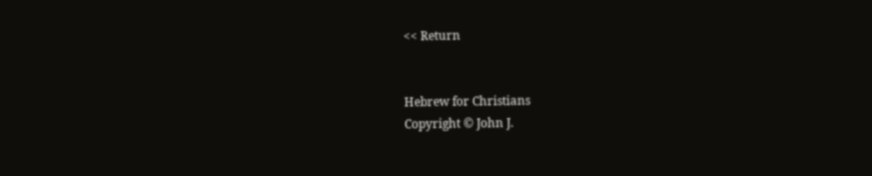<< Return


Hebrew for Christians
Copyright © John J.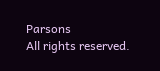Parsons
All rights reserved.